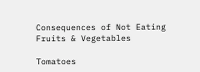Consequences of Not Eating Fruits & Vegetables

Tomatoes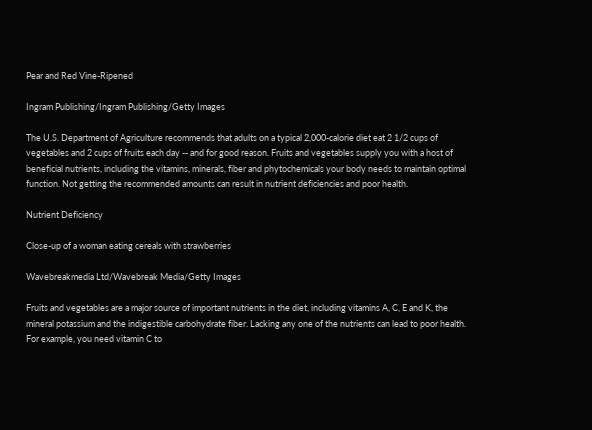Pear and Red Vine-Ripened

Ingram Publishing/Ingram Publishing/Getty Images

The U.S. Department of Agriculture recommends that adults on a typical 2,000-calorie diet eat 2 1/2 cups of vegetables and 2 cups of fruits each day -- and for good reason. Fruits and vegetables supply you with a host of beneficial nutrients, including the vitamins, minerals, fiber and phytochemicals your body needs to maintain optimal function. Not getting the recommended amounts can result in nutrient deficiencies and poor health.

Nutrient Deficiency

Close-up of a woman eating cereals with strawberries

Wavebreakmedia Ltd/Wavebreak Media/Getty Images

Fruits and vegetables are a major source of important nutrients in the diet, including vitamins A, C, E and K, the mineral potassium and the indigestible carbohydrate fiber. Lacking any one of the nutrients can lead to poor health. For example, you need vitamin C to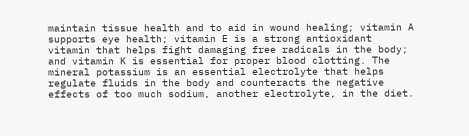maintain tissue health and to aid in wound healing; vitamin A supports eye health; vitamin E is a strong antioxidant vitamin that helps fight damaging free radicals in the body; and vitamin K is essential for proper blood clotting. The mineral potassium is an essential electrolyte that helps regulate fluids in the body and counteracts the negative effects of too much sodium, another electrolyte, in the diet.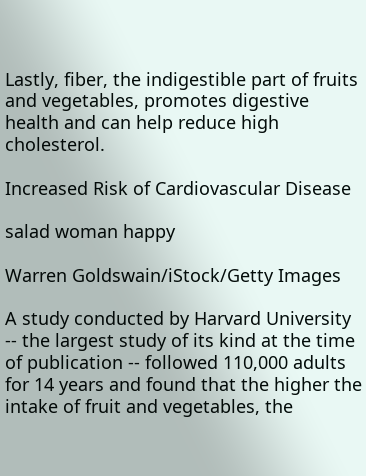Lastly, fiber, the indigestible part of fruits and vegetables, promotes digestive health and can help reduce high cholesterol.

Increased Risk of Cardiovascular Disease

salad woman happy

Warren Goldswain/iStock/Getty Images

A study conducted by Harvard University -- the largest study of its kind at the time of publication -- followed 110,000 adults for 14 years and found that the higher the intake of fruit and vegetables, the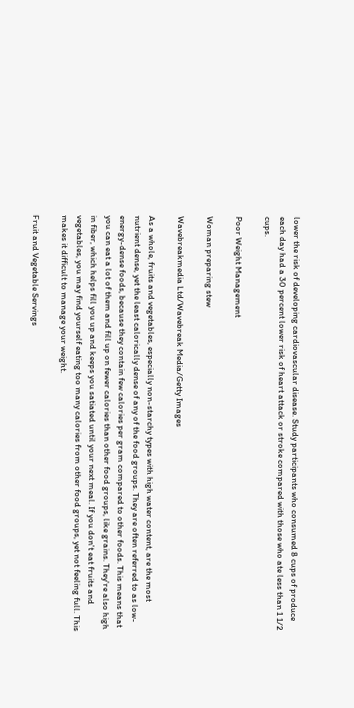lower the risk of developing cardiovascular disease. Study participants who consumed 8 cups of produce each day had a 30 percent lower risk of heart attack or stroke compared with those who ate less than 1 1/2 cups.

Poor Weight Management

Woman preparing stew

Wavebreakmedia Ltd/Wavebreak Media/Getty Images

As a whole, fruits and vegetables, especially non-starchy types with high water content, are the most nutrient dense, yet the least calorically dense of any of the food groups. They are often referred to as low-energy-dense foods, because they contain few calories per gram compared to other foods. This means that you can eat a lot of them and fill up on fewer calories than other food groups, like grains. They're also high in fiber, which helps fill you up and keeps you satiated until your next meal. If you don't eat fruits and vegetables, you may find yourself eating too many calories from other food groups, yet not feeling full. This makes it difficult to manage your weight.

Fruit and Vegetable Servings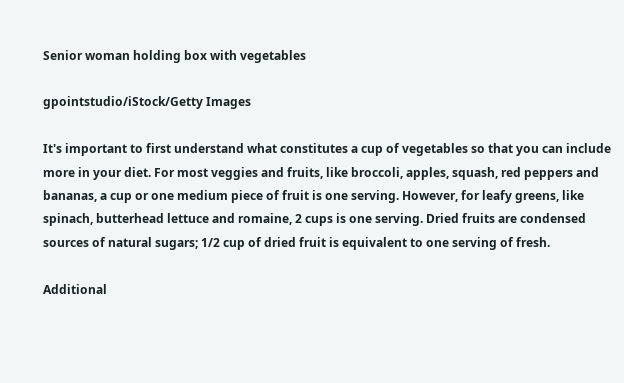Senior woman holding box with vegetables

gpointstudio/iStock/Getty Images

It's important to first understand what constitutes a cup of vegetables so that you can include more in your diet. For most veggies and fruits, like broccoli, apples, squash, red peppers and bananas, a cup or one medium piece of fruit is one serving. However, for leafy greens, like spinach, butterhead lettuce and romaine, 2 cups is one serving. Dried fruits are condensed sources of natural sugars; 1/2 cup of dried fruit is equivalent to one serving of fresh.

Additional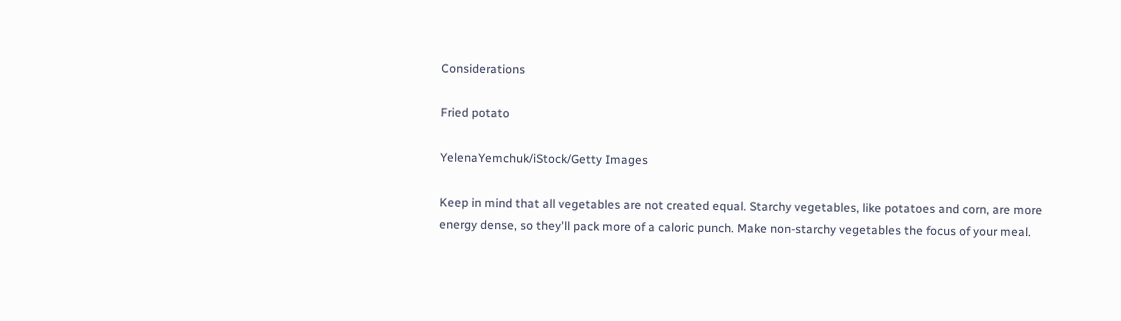Considerations

Fried potato

YelenaYemchuk/iStock/Getty Images

Keep in mind that all vegetables are not created equal. Starchy vegetables, like potatoes and corn, are more energy dense, so they'll pack more of a caloric punch. Make non-starchy vegetables the focus of your meal.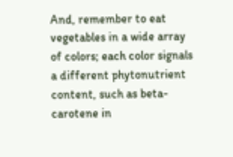And, remember to eat vegetables in a wide array of colors; each color signals a different phytonutrient content, such as beta-carotene in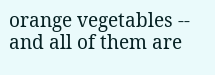orange vegetables -- and all of them are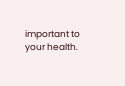important to your health.